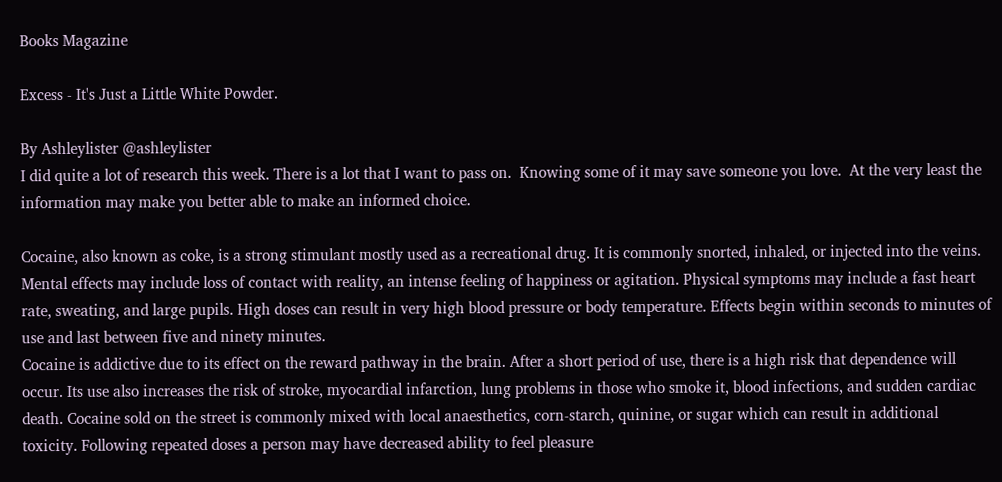Books Magazine

Excess - It's Just a Little White Powder.

By Ashleylister @ashleylister
I did quite a lot of research this week. There is a lot that I want to pass on.  Knowing some of it may save someone you love.  At the very least the information may make you better able to make an informed choice.

Cocaine, also known as coke, is a strong stimulant mostly used as a recreational drug. It is commonly snorted, inhaled, or injected into the veins. Mental effects may include loss of contact with reality, an intense feeling of happiness or agitation. Physical symptoms may include a fast heart rate, sweating, and large pupils. High doses can result in very high blood pressure or body temperature. Effects begin within seconds to minutes of use and last between five and ninety minutes.
Cocaine is addictive due to its effect on the reward pathway in the brain. After a short period of use, there is a high risk that dependence will occur. Its use also increases the risk of stroke, myocardial infarction, lung problems in those who smoke it, blood infections, and sudden cardiac death. Cocaine sold on the street is commonly mixed with local anaesthetics, corn-starch, quinine, or sugar which can result in additional toxicity. Following repeated doses a person may have decreased ability to feel pleasure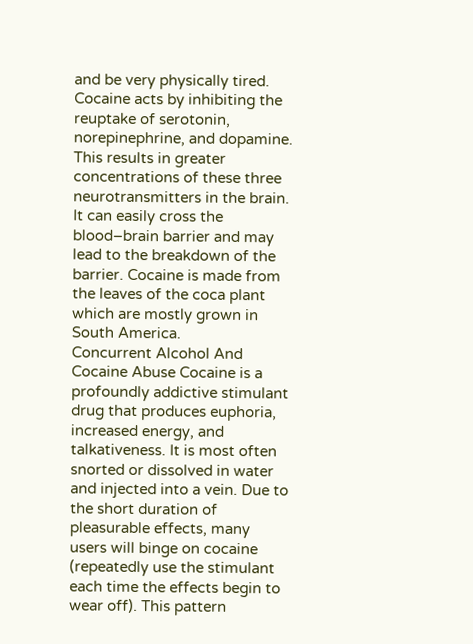and be very physically tired.
Cocaine acts by inhibiting the reuptake of serotonin, norepinephrine, and dopamine. This results in greater concentrations of these three neurotransmitters in the brain. It can easily cross the blood–brain barrier and may lead to the breakdown of the barrier. Cocaine is made from the leaves of the coca plant which are mostly grown in South America.
Concurrent Alcohol And Cocaine Abuse Cocaine is a profoundly addictive stimulant drug that produces euphoria, increased energy, and talkativeness. It is most often snorted or dissolved in water and injected into a vein. Due to the short duration of pleasurable effects, many users will binge on cocaine (repeatedly use the stimulant each time the effects begin to wear off). This pattern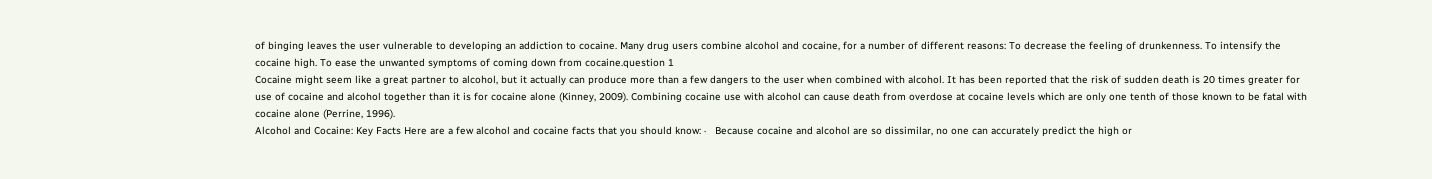of binging leaves the user vulnerable to developing an addiction to cocaine. Many drug users combine alcohol and cocaine, for a number of different reasons: To decrease the feeling of drunkenness. To intensify the cocaine high. To ease the unwanted symptoms of coming down from cocaine.question 1
Cocaine might seem like a great partner to alcohol, but it actually can produce more than a few dangers to the user when combined with alcohol. It has been reported that the risk of sudden death is 20 times greater for use of cocaine and alcohol together than it is for cocaine alone (Kinney, 2009). Combining cocaine use with alcohol can cause death from overdose at cocaine levels which are only one tenth of those known to be fatal with cocaine alone (Perrine, 1996).
Alcohol and Cocaine: Key Facts Here are a few alcohol and cocaine facts that you should know: ·   Because cocaine and alcohol are so dissimilar, no one can accurately predict the high or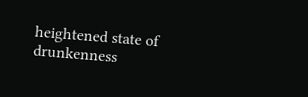heightened state of drunkenness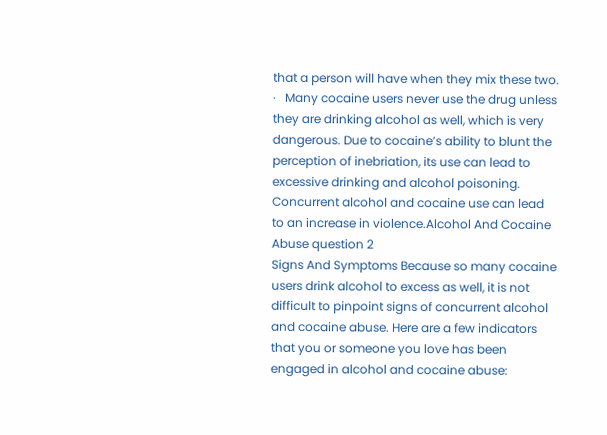that a person will have when they mix these two. ·   Many cocaine users never use the drug unless they are drinking alcohol as well, which is very dangerous. Due to cocaine’s ability to blunt the perception of inebriation, its use can lead to excessive drinking and alcohol poisoning. Concurrent alcohol and cocaine use can lead to an increase in violence.Alcohol And Cocaine Abuse question 2
Signs And Symptoms Because so many cocaine users drink alcohol to excess as well, it is not difficult to pinpoint signs of concurrent alcohol and cocaine abuse. Here are a few indicators that you or someone you love has been engaged in alcohol and cocaine abuse: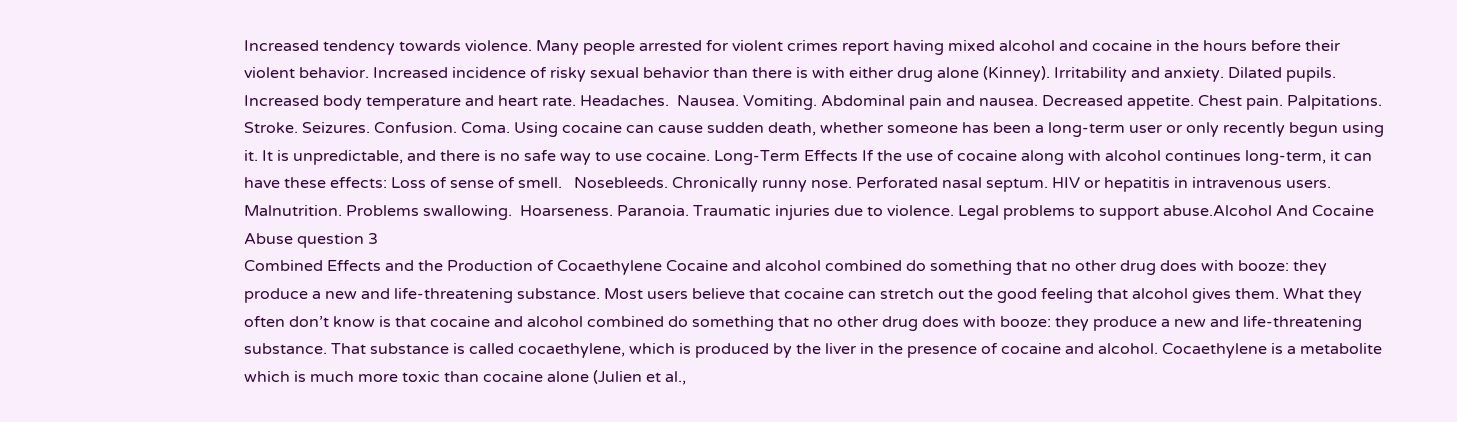Increased tendency towards violence. Many people arrested for violent crimes report having mixed alcohol and cocaine in the hours before their violent behavior. Increased incidence of risky sexual behavior than there is with either drug alone (Kinney). Irritability and anxiety. Dilated pupils. Increased body temperature and heart rate. Headaches.  Nausea. Vomiting. Abdominal pain and nausea. Decreased appetite. Chest pain. Palpitations. Stroke. Seizures. Confusion. Coma. Using cocaine can cause sudden death, whether someone has been a long-term user or only recently begun using it. It is unpredictable, and there is no safe way to use cocaine. Long-Term Effects If the use of cocaine along with alcohol continues long-term, it can have these effects: Loss of sense of smell.   Nosebleeds. Chronically runny nose. Perforated nasal septum. HIV or hepatitis in intravenous users.  Malnutrition. Problems swallowing.  Hoarseness. Paranoia. Traumatic injuries due to violence. Legal problems to support abuse.Alcohol And Cocaine Abuse question 3
Combined Effects and the Production of Cocaethylene Cocaine and alcohol combined do something that no other drug does with booze: they produce a new and life-threatening substance. Most users believe that cocaine can stretch out the good feeling that alcohol gives them. What they often don’t know is that cocaine and alcohol combined do something that no other drug does with booze: they produce a new and life-threatening substance. That substance is called cocaethylene, which is produced by the liver in the presence of cocaine and alcohol. Cocaethylene is a metabolite which is much more toxic than cocaine alone (Julien et al.,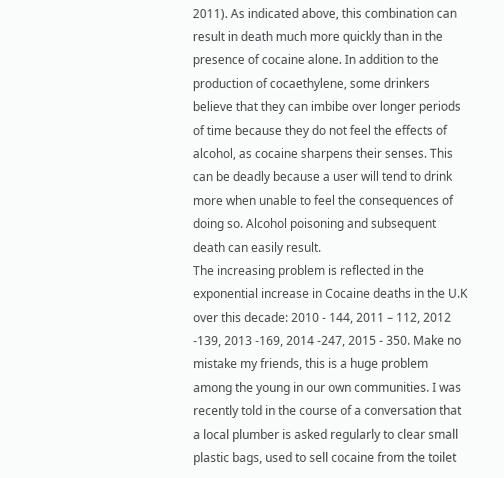2011). As indicated above, this combination can result in death much more quickly than in the presence of cocaine alone. In addition to the production of cocaethylene, some drinkers believe that they can imbibe over longer periods of time because they do not feel the effects of alcohol, as cocaine sharpens their senses. This can be deadly because a user will tend to drink more when unable to feel the consequences of doing so. Alcohol poisoning and subsequent death can easily result.
The increasing problem is reflected in the exponential increase in Cocaine deaths in the U.K over this decade: 2010 - 144, 2011 – 112, 2012 -139, 2013 -169, 2014 -247, 2015 - 350. Make no mistake my friends, this is a huge problem among the young in our own communities. I was recently told in the course of a conversation that a local plumber is asked regularly to clear small plastic bags, used to sell cocaine from the toilet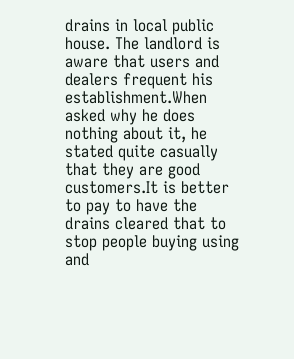drains in local public house. The landlord is aware that users and dealers frequent his establishment.When asked why he does nothing about it, he stated quite casually that they are good customers.It is better to pay to have the drains cleared that to stop people buying using and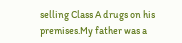selling Class A drugs on his premises.My father was a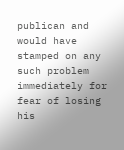publican and would have stamped on any such problem immediately for fear of losing his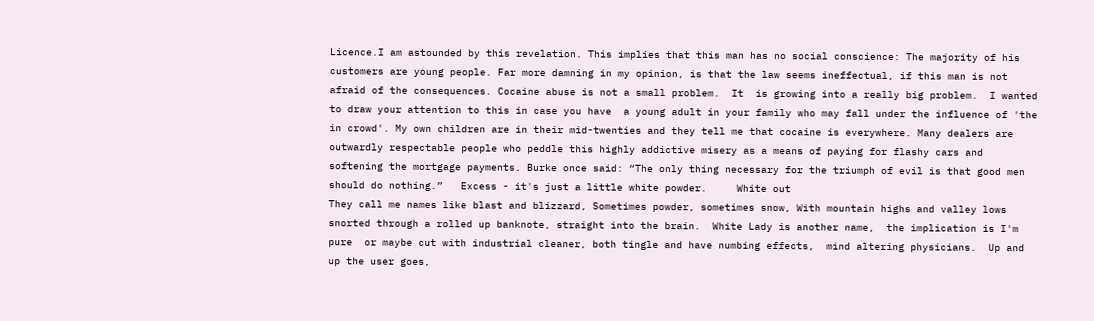Licence.I am astounded by this revelation. This implies that this man has no social conscience: The majority of his customers are young people. Far more damning in my opinion, is that the law seems ineffectual, if this man is not afraid of the consequences. Cocaine abuse is not a small problem.  It  is growing into a really big problem.  I wanted to draw your attention to this in case you have  a young adult in your family who may fall under the influence of 'the in crowd'. My own children are in their mid-twenties and they tell me that cocaine is everywhere. Many dealers are outwardly respectable people who peddle this highly addictive misery as a means of paying for flashy cars and softening the mortgage payments. Burke once said: “The only thing necessary for the triumph of evil is that good men should do nothing.”   Excess - it's just a little white powder.     White out
They call me names like blast and blizzard, Sometimes powder, sometimes snow, With mountain highs and valley lows snorted through a rolled up banknote, straight into the brain.  White Lady is another name,  the implication is I'm pure  or maybe cut with industrial cleaner, both tingle and have numbing effects,  mind altering physicians.  Up and up the user goes,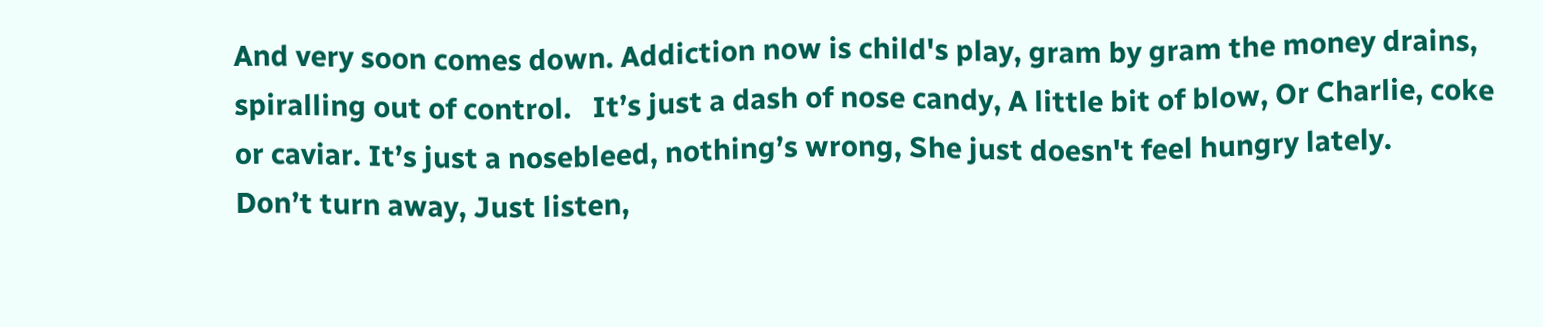And very soon comes down. Addiction now is child's play, gram by gram the money drains, spiralling out of control.   It’s just a dash of nose candy, A little bit of blow, Or Charlie, coke or caviar. It’s just a nosebleed, nothing’s wrong, She just doesn't feel hungry lately.
Don’t turn away, Just listen,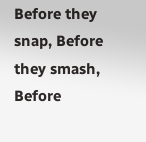Before they snap, Before they smash, Before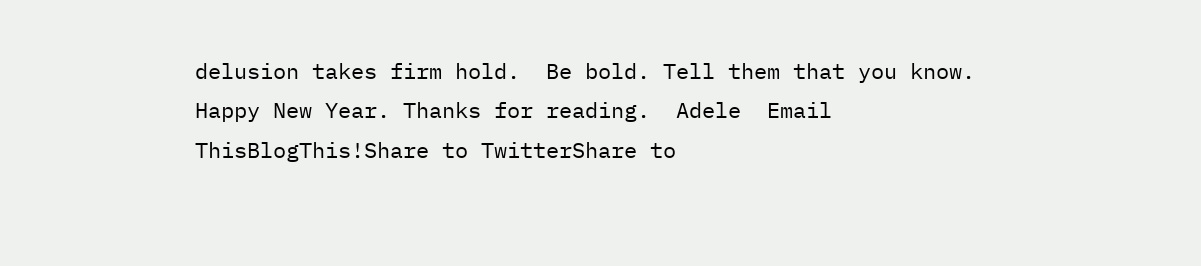delusion takes firm hold.  Be bold. Tell them that you know. Happy New Year. Thanks for reading.  Adele  Email ThisBlogThis!Share to TwitterShare to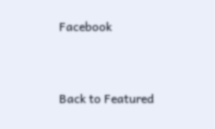Facebook


Back to Featured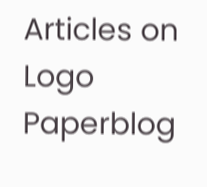Articles on Logo Paperblog